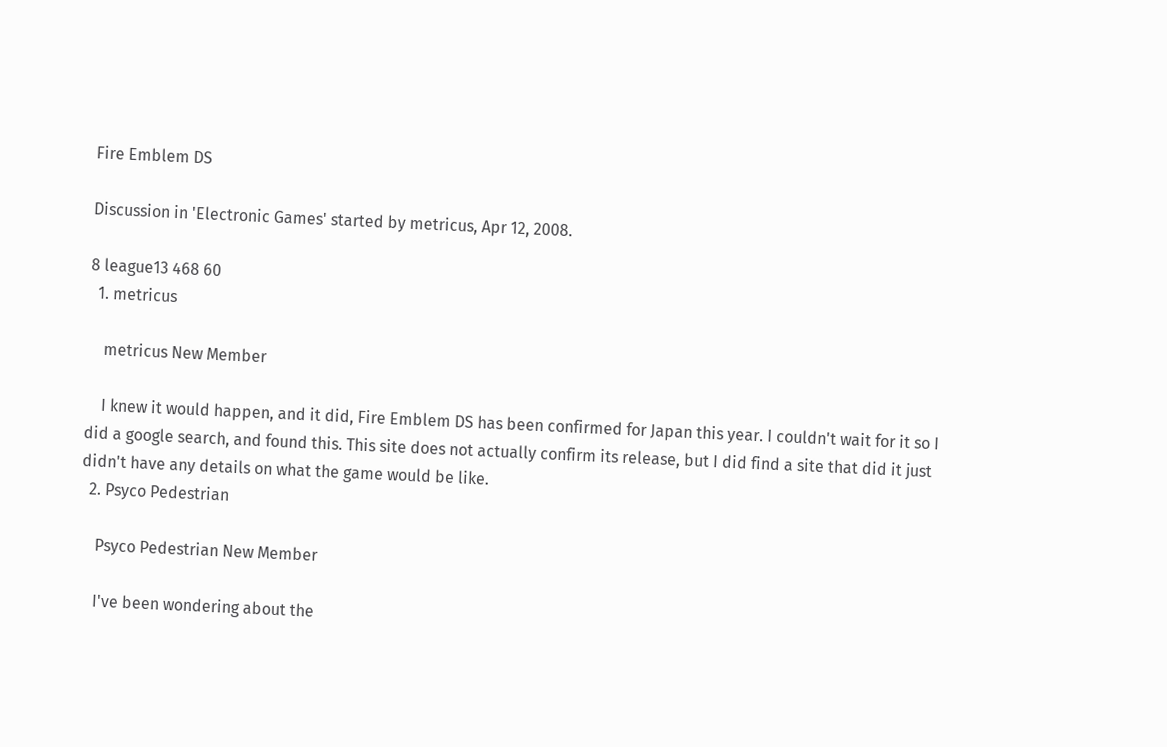Fire Emblem DS

Discussion in 'Electronic Games' started by metricus, Apr 12, 2008.

8 league13 468 60
  1. metricus

    metricus New Member

    I knew it would happen, and it did, Fire Emblem DS has been confirmed for Japan this year. I couldn't wait for it so I did a google search, and found this. This site does not actually confirm its release, but I did find a site that did it just didn't have any details on what the game would be like.
  2. Psyco Pedestrian

    Psyco Pedestrian New Member

    I've been wondering about the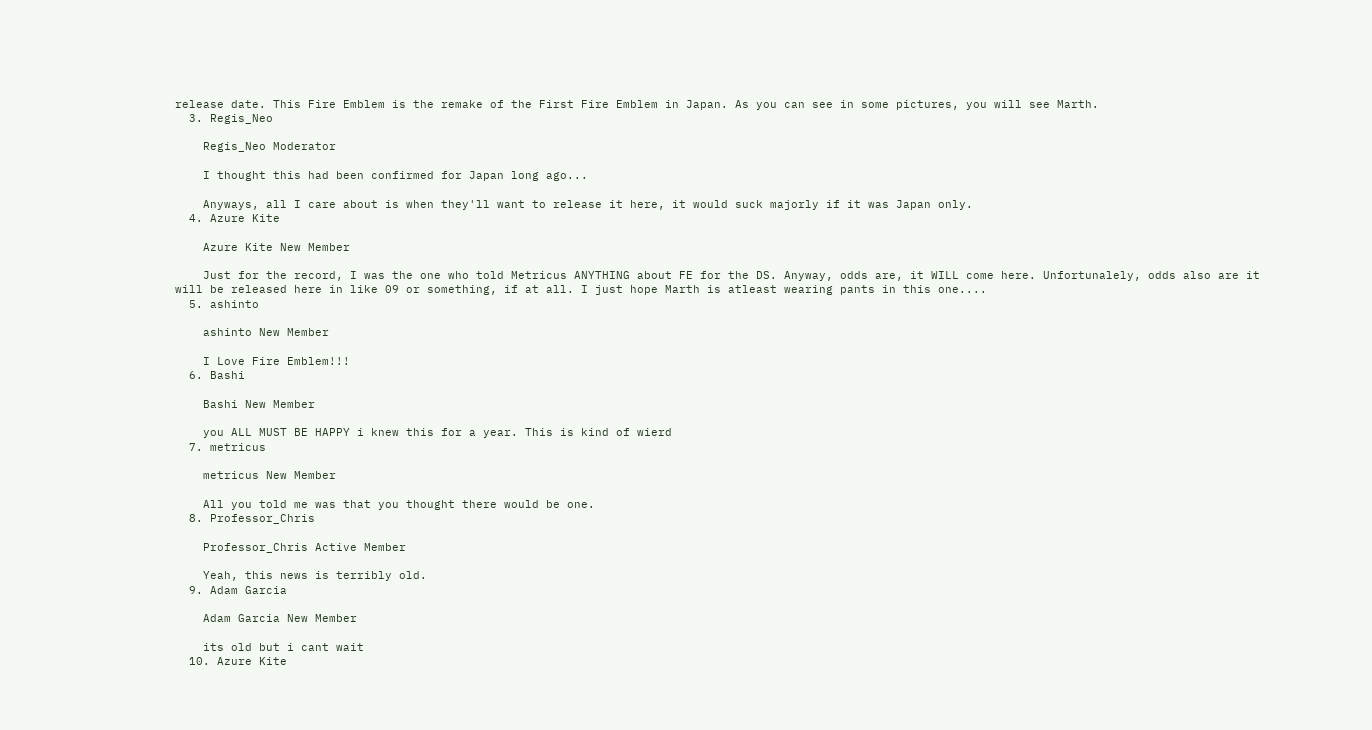release date. This Fire Emblem is the remake of the First Fire Emblem in Japan. As you can see in some pictures, you will see Marth.
  3. Regis_Neo

    Regis_Neo Moderator

    I thought this had been confirmed for Japan long ago...

    Anyways, all I care about is when they'll want to release it here, it would suck majorly if it was Japan only.
  4. Azure Kite

    Azure Kite New Member

    Just for the record, I was the one who told Metricus ANYTHING about FE for the DS. Anyway, odds are, it WILL come here. Unfortunalely, odds also are it will be released here in like 09 or something, if at all. I just hope Marth is atleast wearing pants in this one....
  5. ashinto

    ashinto New Member

    I Love Fire Emblem!!!
  6. Bashi

    Bashi New Member

    you ALL MUST BE HAPPY i knew this for a year. This is kind of wierd
  7. metricus

    metricus New Member

    All you told me was that you thought there would be one.
  8. Professor_Chris

    Professor_Chris Active Member

    Yeah, this news is terribly old.
  9. Adam Garcia

    Adam Garcia New Member

    its old but i cant wait
  10. Azure Kite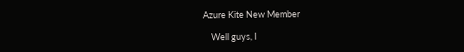Azure Kite New Member

    Well guys, I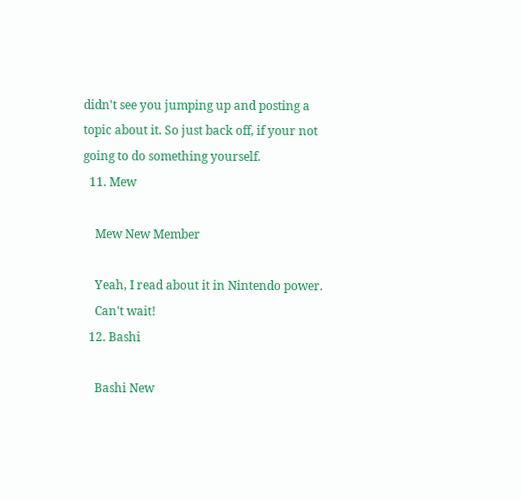didn't see you jumping up and posting a topic about it. So just back off, if your not going to do something yourself.
  11. Mew

    Mew New Member

    Yeah, I read about it in Nintendo power.
    Can't wait!
  12. Bashi

    Bashi New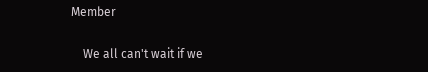Member

    We all can't wait if we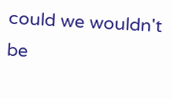could we wouldn't be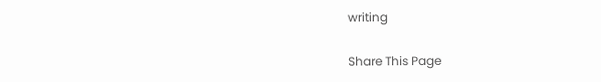writing

Share This Page